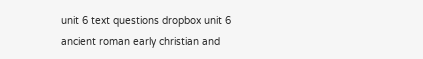unit 6 text questions dropbox unit 6 ancient roman early christian and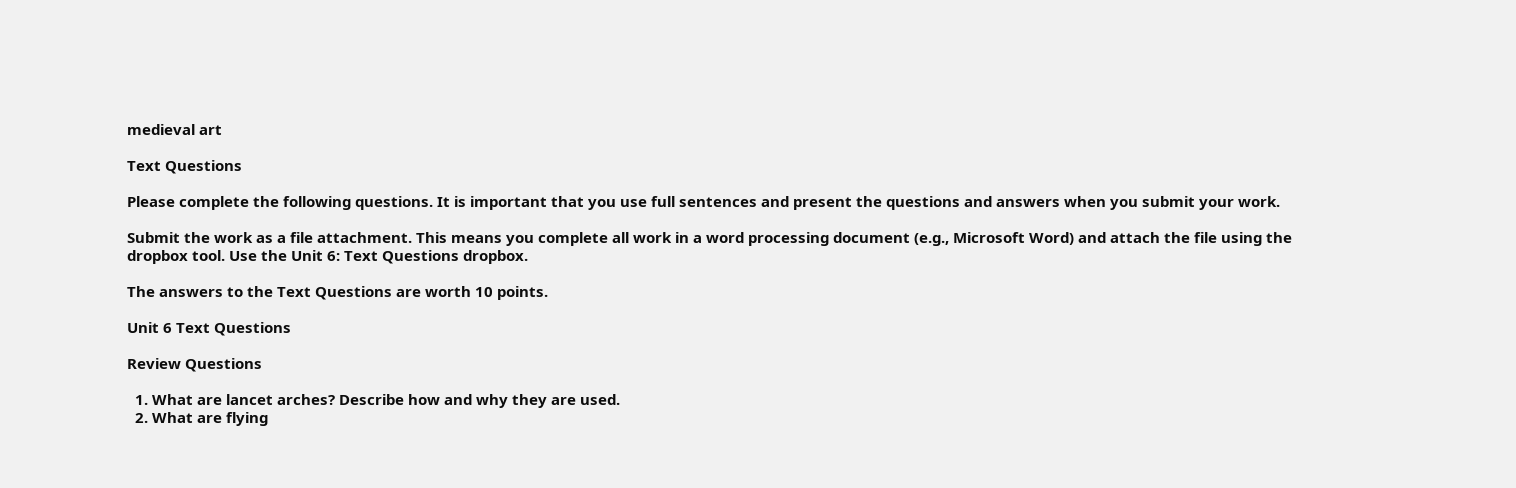medieval art

Text Questions

Please complete the following questions. It is important that you use full sentences and present the questions and answers when you submit your work.

Submit the work as a file attachment. This means you complete all work in a word processing document (e.g., Microsoft Word) and attach the file using the dropbox tool. Use the Unit 6: Text Questions dropbox.

The answers to the Text Questions are worth 10 points.

Unit 6 Text Questions

Review Questions

  1. What are lancet arches? Describe how and why they are used.
  2. What are flying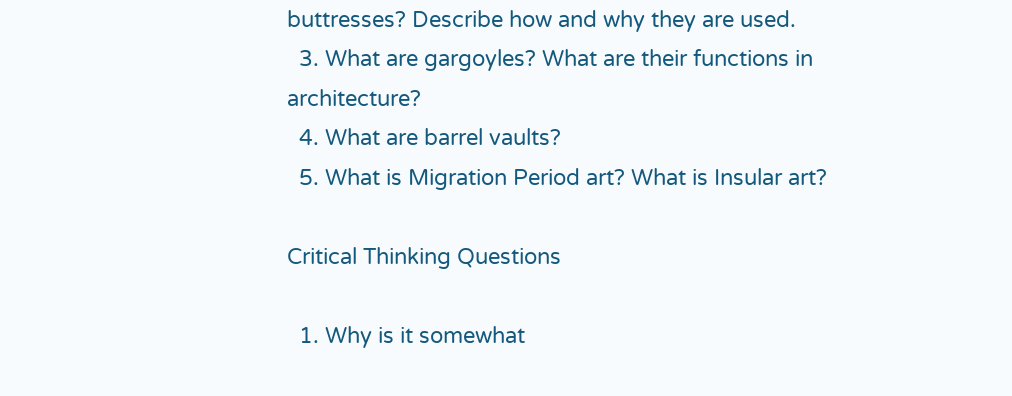buttresses? Describe how and why they are used.
  3. What are gargoyles? What are their functions in architecture?
  4. What are barrel vaults?
  5. What is Migration Period art? What is Insular art?

Critical Thinking Questions

  1. Why is it somewhat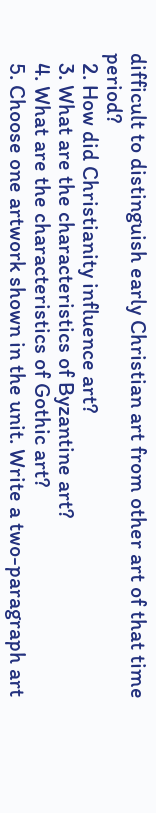difficult to distinguish early Christian art from other art of that time period?
  2. How did Christianity influence art?
  3. What are the characteristics of Byzantine art?
  4. What are the characteristics of Gothic art?
  5. Choose one artwork shown in the unit. Write a two-paragraph art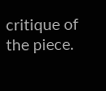critique of the piece.